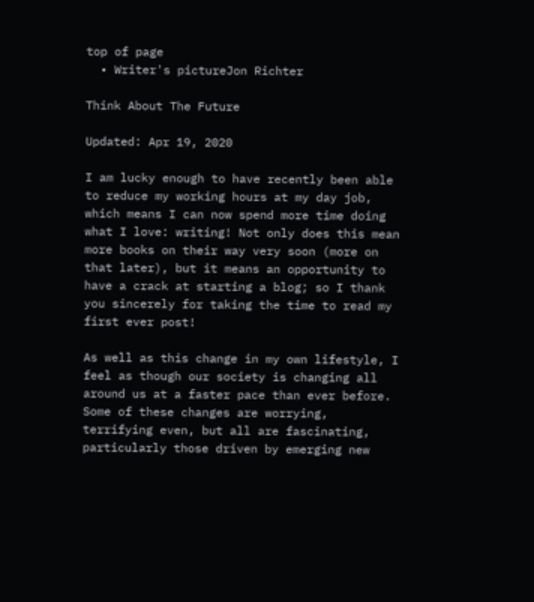top of page
  • Writer's pictureJon Richter

Think About The Future

Updated: Apr 19, 2020

I am lucky enough to have recently been able to reduce my working hours at my day job, which means I can now spend more time doing what I love: writing! Not only does this mean more books on their way very soon (more on that later), but it means an opportunity to have a crack at starting a blog; so I thank you sincerely for taking the time to read my first ever post!

As well as this change in my own lifestyle, I feel as though our society is changing all around us at a faster pace than ever before. Some of these changes are worrying, terrifying even, but all are fascinating, particularly those driven by emerging new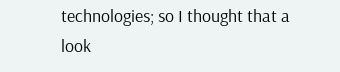technologies; so I thought that a look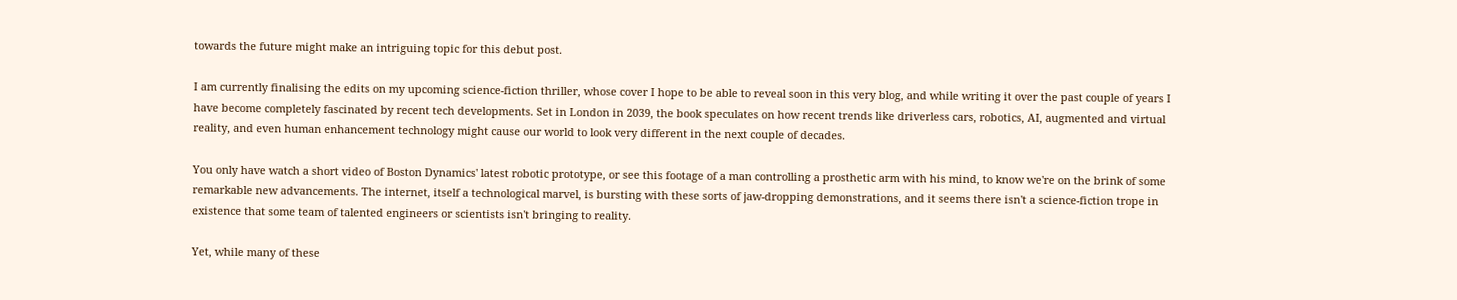towards the future might make an intriguing topic for this debut post.

I am currently finalising the edits on my upcoming science-fiction thriller, whose cover I hope to be able to reveal soon in this very blog, and while writing it over the past couple of years I have become completely fascinated by recent tech developments. Set in London in 2039, the book speculates on how recent trends like driverless cars, robotics, AI, augmented and virtual reality, and even human enhancement technology might cause our world to look very different in the next couple of decades.

You only have watch a short video of Boston Dynamics' latest robotic prototype, or see this footage of a man controlling a prosthetic arm with his mind, to know we're on the brink of some remarkable new advancements. The internet, itself a technological marvel, is bursting with these sorts of jaw-dropping demonstrations, and it seems there isn't a science-fiction trope in existence that some team of talented engineers or scientists isn't bringing to reality.

Yet, while many of these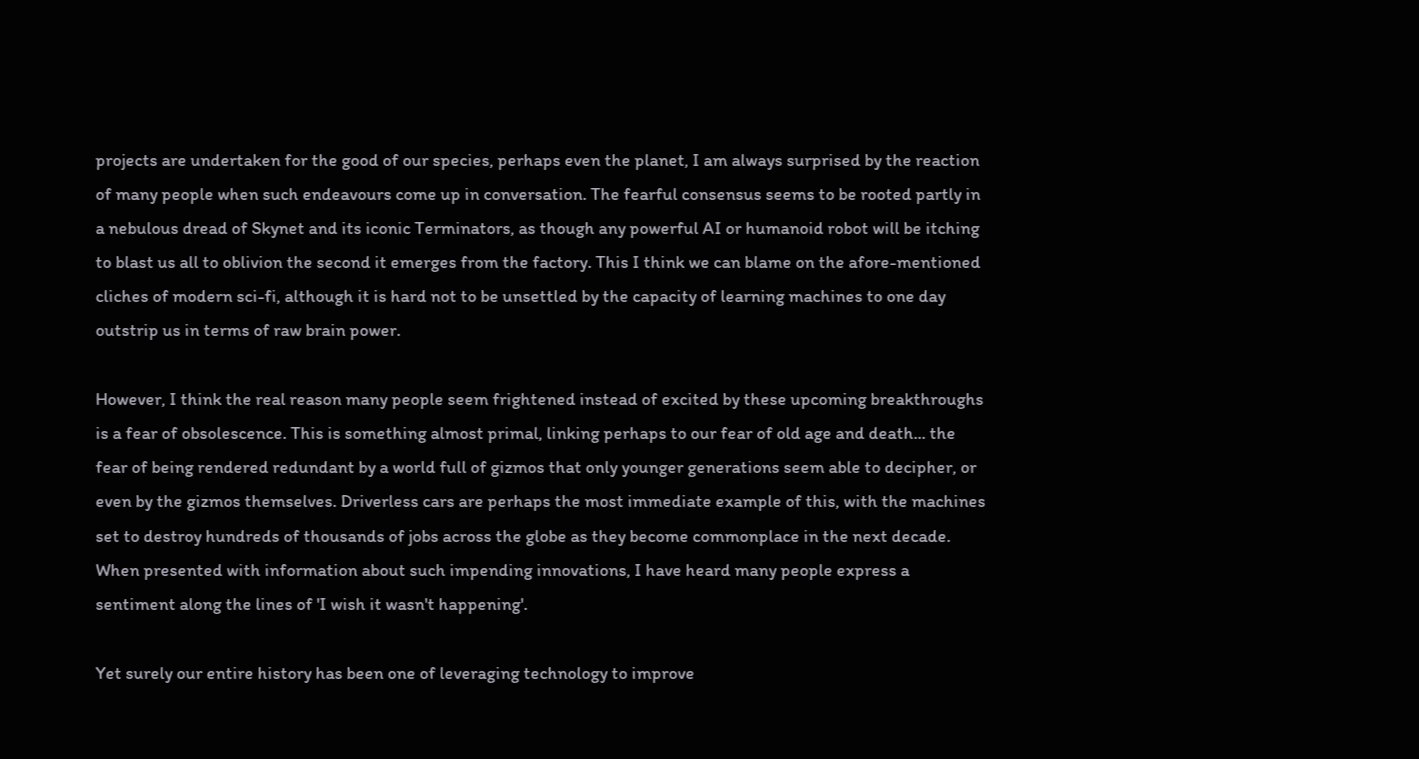projects are undertaken for the good of our species, perhaps even the planet, I am always surprised by the reaction of many people when such endeavours come up in conversation. The fearful consensus seems to be rooted partly in a nebulous dread of Skynet and its iconic Terminators, as though any powerful AI or humanoid robot will be itching to blast us all to oblivion the second it emerges from the factory. This I think we can blame on the afore-mentioned cliches of modern sci-fi, although it is hard not to be unsettled by the capacity of learning machines to one day outstrip us in terms of raw brain power.

However, I think the real reason many people seem frightened instead of excited by these upcoming breakthroughs is a fear of obsolescence. This is something almost primal, linking perhaps to our fear of old age and death... the fear of being rendered redundant by a world full of gizmos that only younger generations seem able to decipher, or even by the gizmos themselves. Driverless cars are perhaps the most immediate example of this, with the machines set to destroy hundreds of thousands of jobs across the globe as they become commonplace in the next decade. When presented with information about such impending innovations, I have heard many people express a sentiment along the lines of 'I wish it wasn't happening'.

Yet surely our entire history has been one of leveraging technology to improve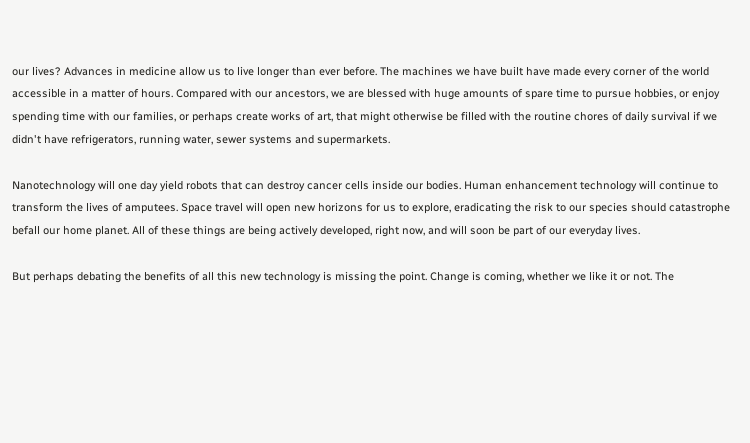our lives? Advances in medicine allow us to live longer than ever before. The machines we have built have made every corner of the world accessible in a matter of hours. Compared with our ancestors, we are blessed with huge amounts of spare time to pursue hobbies, or enjoy spending time with our families, or perhaps create works of art, that might otherwise be filled with the routine chores of daily survival if we didn't have refrigerators, running water, sewer systems and supermarkets.

Nanotechnology will one day yield robots that can destroy cancer cells inside our bodies. Human enhancement technology will continue to transform the lives of amputees. Space travel will open new horizons for us to explore, eradicating the risk to our species should catastrophe befall our home planet. All of these things are being actively developed, right now, and will soon be part of our everyday lives.

But perhaps debating the benefits of all this new technology is missing the point. Change is coming, whether we like it or not. The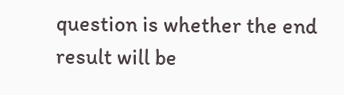question is whether the end result will be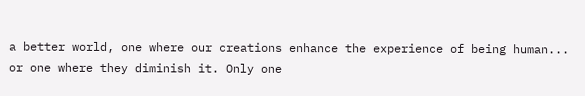a better world, one where our creations enhance the experience of being human... or one where they diminish it. Only one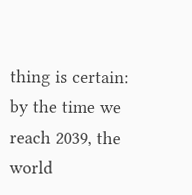thing is certain: by the time we reach 2039, the world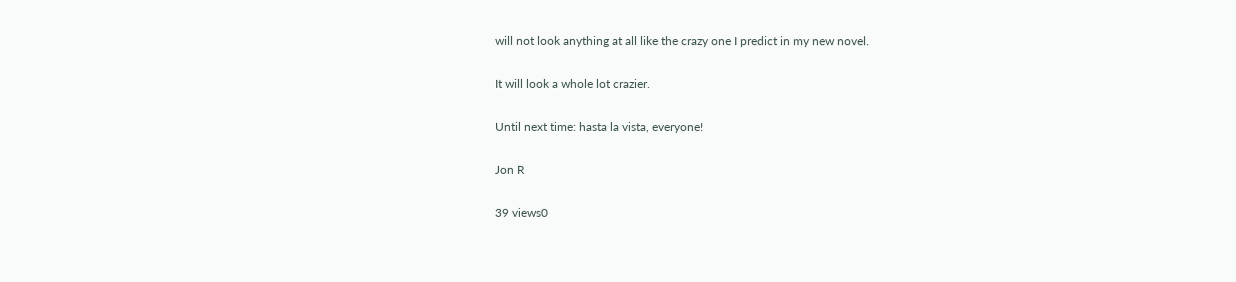will not look anything at all like the crazy one I predict in my new novel.

It will look a whole lot crazier.

Until next time: hasta la vista, everyone!

Jon R

39 views0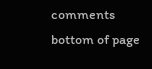comments
bottom of page